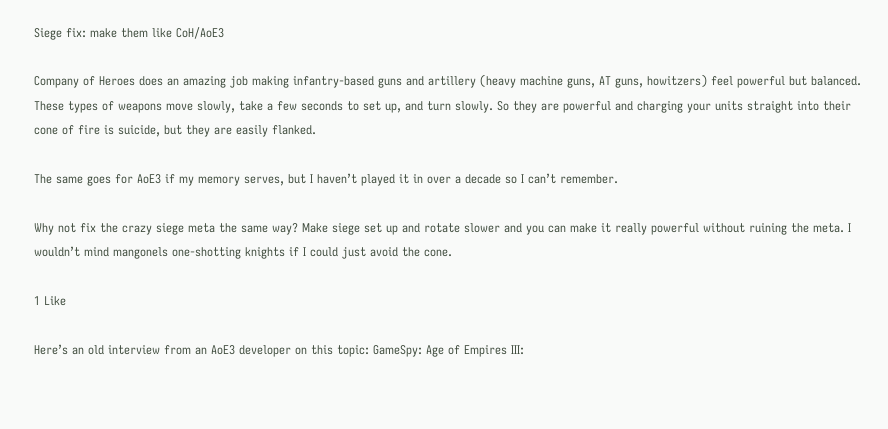Siege fix: make them like CoH/AoE3

Company of Heroes does an amazing job making infantry-based guns and artillery (heavy machine guns, AT guns, howitzers) feel powerful but balanced. These types of weapons move slowly, take a few seconds to set up, and turn slowly. So they are powerful and charging your units straight into their cone of fire is suicide, but they are easily flanked.

The same goes for AoE3 if my memory serves, but I haven’t played it in over a decade so I can’t remember.

Why not fix the crazy siege meta the same way? Make siege set up and rotate slower and you can make it really powerful without ruining the meta. I wouldn’t mind mangonels one-shotting knights if I could just avoid the cone.

1 Like

Here’s an old interview from an AoE3 developer on this topic: GameSpy: Age of Empires III: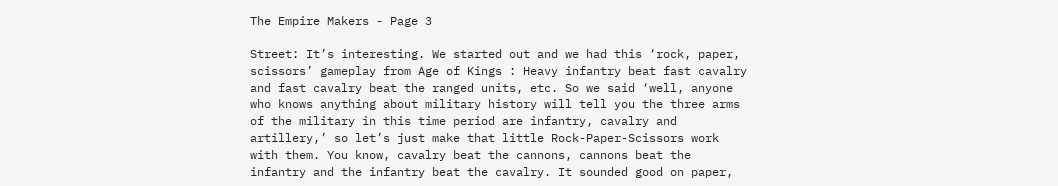The Empire Makers - Page 3

Street: It’s interesting. We started out and we had this ‘rock, paper, scissors’ gameplay from Age of Kings : Heavy infantry beat fast cavalry and fast cavalry beat the ranged units, etc. So we said ‘well, anyone who knows anything about military history will tell you the three arms of the military in this time period are infantry, cavalry and artillery,’ so let’s just make that little Rock-Paper-Scissors work with them. You know, cavalry beat the cannons, cannons beat the infantry and the infantry beat the cavalry. It sounded good on paper,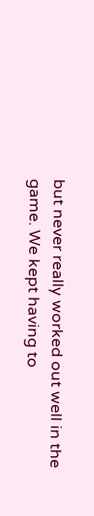but never really worked out well in the game. We kept having to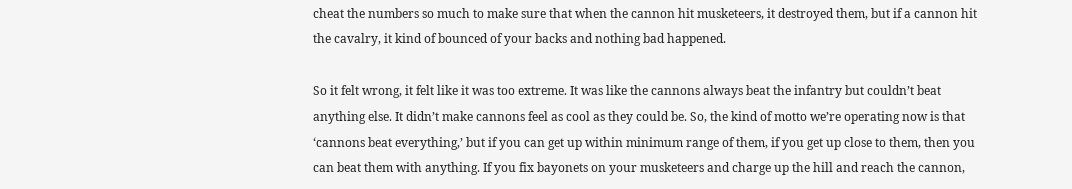cheat the numbers so much to make sure that when the cannon hit musketeers, it destroyed them, but if a cannon hit the cavalry, it kind of bounced of your backs and nothing bad happened.

So it felt wrong, it felt like it was too extreme. It was like the cannons always beat the infantry but couldn’t beat anything else. It didn’t make cannons feel as cool as they could be. So, the kind of motto we’re operating now is that ‘cannons beat everything,’ but if you can get up within minimum range of them, if you get up close to them, then you can beat them with anything. If you fix bayonets on your musketeers and charge up the hill and reach the cannon,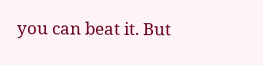you can beat it. But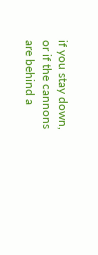if you stay down, or if the cannons are behind a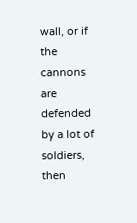wall, or if the cannons are defended by a lot of soldiers, then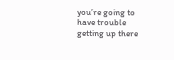you’re going to have trouble getting up there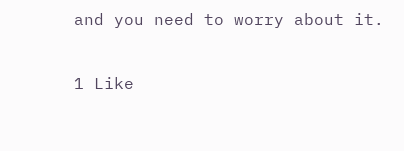and you need to worry about it.

1 Like